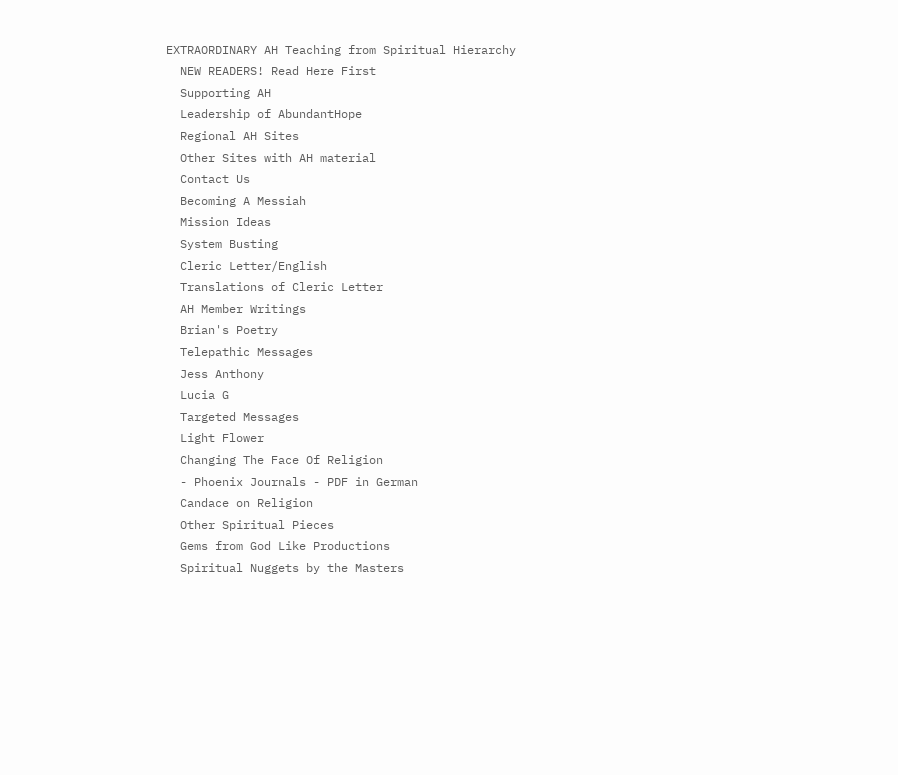EXTRAORDINARY AH Teaching from Spiritual Hierarchy
  NEW READERS! Read Here First
  Supporting AH
  Leadership of AbundantHope
  Regional AH Sites
  Other Sites with AH material
  Contact Us
  Becoming A Messiah
  Mission Ideas
  System Busting
  Cleric Letter/English
  Translations of Cleric Letter
  AH Member Writings
  Brian's Poetry
  Telepathic Messages
  Jess Anthony
  Lucia G
  Targeted Messages
  Light Flower
  Changing The Face Of Religion
  - Phoenix Journals - PDF in German
  Candace on Religion
  Other Spiritual Pieces
  Gems from God Like Productions
  Spiritual Nuggets by the Masters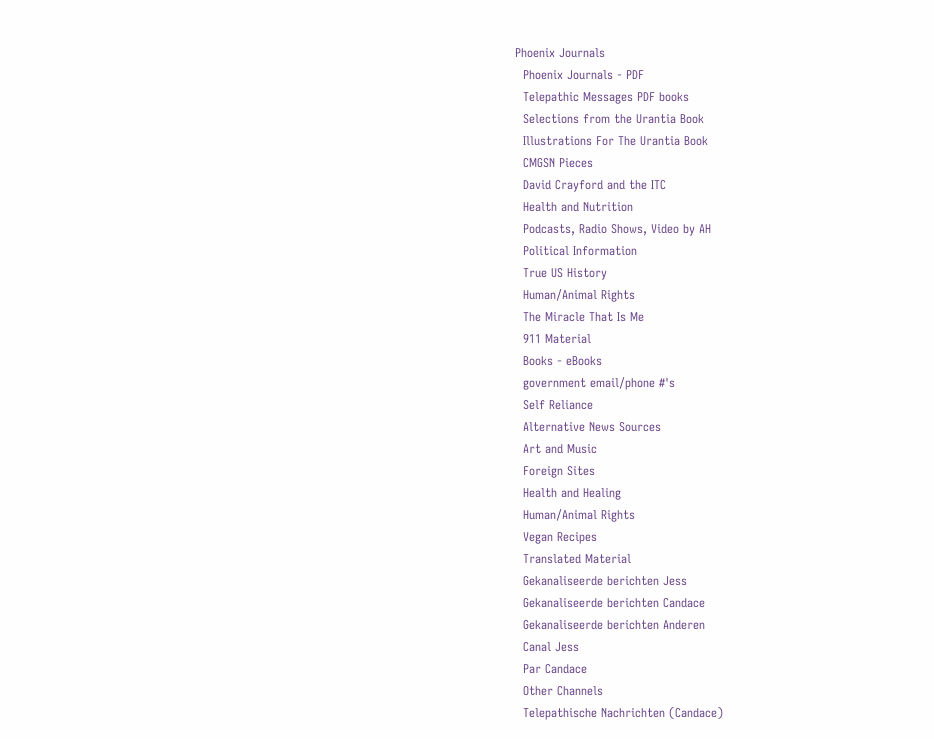Phoenix Journals
  Phoenix Journals - PDF
  Telepathic Messages PDF books
  Selections from the Urantia Book
  Illustrations For The Urantia Book
  CMGSN Pieces
  David Crayford and the ITC
  Health and Nutrition
  Podcasts, Radio Shows, Video by AH
  Political Information
  True US History
  Human/Animal Rights
  The Miracle That Is Me
  911 Material
  Books - eBooks
  government email/phone #'s
  Self Reliance
  Alternative News Sources
  Art and Music
  Foreign Sites
  Health and Healing
  Human/Animal Rights
  Vegan Recipes
  Translated Material
  Gekanaliseerde berichten Jess
  Gekanaliseerde berichten Candace
  Gekanaliseerde berichten Anderen
  Canal Jess
  Par Candace
  Other Channels
  Telepathische Nachrichten (Candace)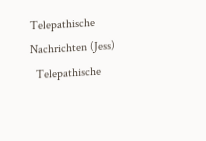Telepathische Nachrichten (Jess)
  Telepathische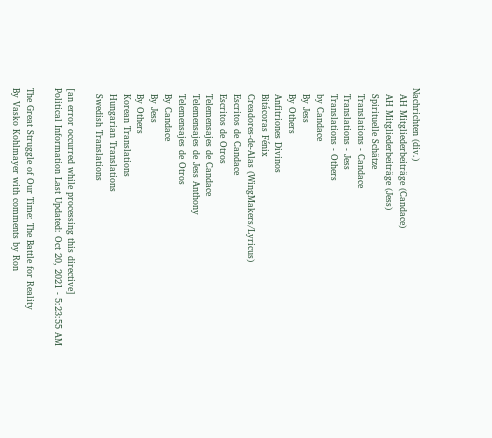Nachrichten (div.)
  AH Mitgliederbeiträge (Candace)
  AH Mitgliederbeiträge (Jess)
  Spirituelle Schätze
  Translations - Candace
  Translations - Jess
  Translations - Others
  by Candace
  By Jess
  By Others
  Anfitriones Divinos
  Bitácoras Fénix
  Creadores-de-Alas (WingMakers/Lyricus)
  Escritos de Candace
  Escritos de Otros
  Telemensajes de Candace
  Telemensajes de Jess Anthony
  Telemensajes de Otros
  By Candace
  By Jess
  By Others
  Korean Translations
  Hungarian Translations
  Swedish Translations

[an error occurred while processing this directive]
Political Information Last Updated: Oct 20, 2021 - 5:23:55 AM

The Great Struggle of Our Time: The Battle for Reality
By Vasko Kohlmayer with comments by Ron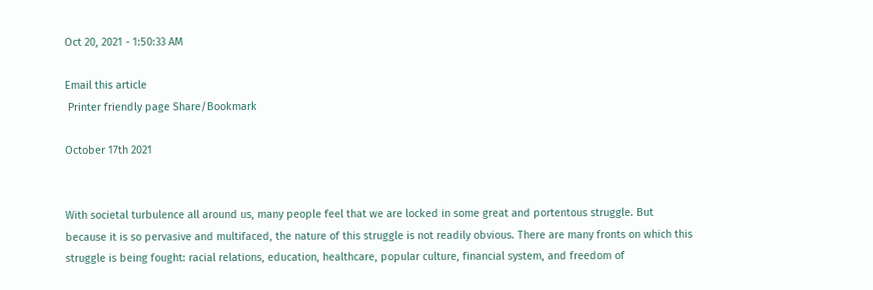Oct 20, 2021 - 1:50:33 AM

Email this article
 Printer friendly page Share/Bookmark

October 17th 2021


With societal turbulence all around us, many people feel that we are locked in some great and portentous struggle. But because it is so pervasive and multifaced, the nature of this struggle is not readily obvious. There are many fronts on which this struggle is being fought: racial relations, education, healthcare, popular culture, financial system, and freedom of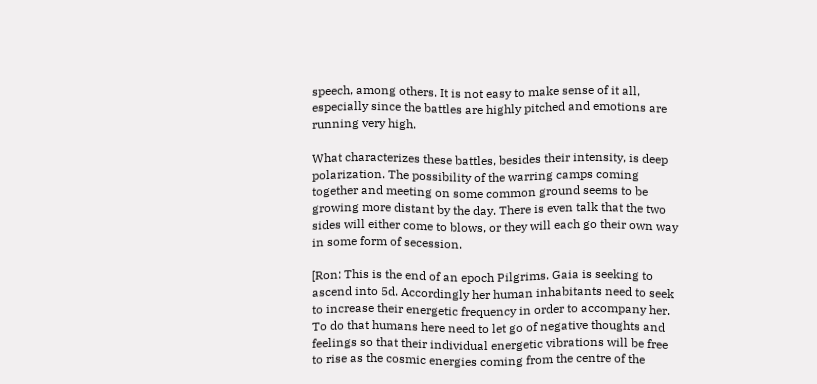speech, among others. It is not easy to make sense of it all, especially since the battles are highly pitched and emotions are running very high.

What characterizes these battles, besides their intensity, is deep polarization. The possibility of the warring camps coming together and meeting on some common ground seems to be growing more distant by the day. There is even talk that the two sides will either come to blows, or they will each go their own way in some form of secession.

[Ron: This is the end of an epoch Pilgrims. Gaia is seeking to ascend into 5d. Accordingly her human inhabitants need to seek to increase their energetic frequency in order to accompany her. To do that humans here need to let go of negative thoughts and feelings so that their individual energetic vibrations will be free to rise as the cosmic energies coming from the centre of the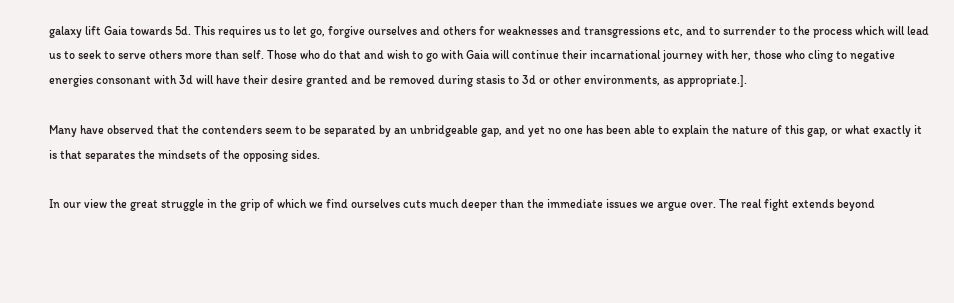galaxy lift Gaia towards 5d. This requires us to let go, forgive ourselves and others for weaknesses and transgressions etc, and to surrender to the process which will lead us to seek to serve others more than self. Those who do that and wish to go with Gaia will continue their incarnational journey with her, those who cling to negative energies consonant with 3d will have their desire granted and be removed during stasis to 3d or other environments, as appropriate.].

Many have observed that the contenders seem to be separated by an unbridgeable gap, and yet no one has been able to explain the nature of this gap, or what exactly it is that separates the mindsets of the opposing sides.

In our view the great struggle in the grip of which we find ourselves cuts much deeper than the immediate issues we argue over. The real fight extends beyond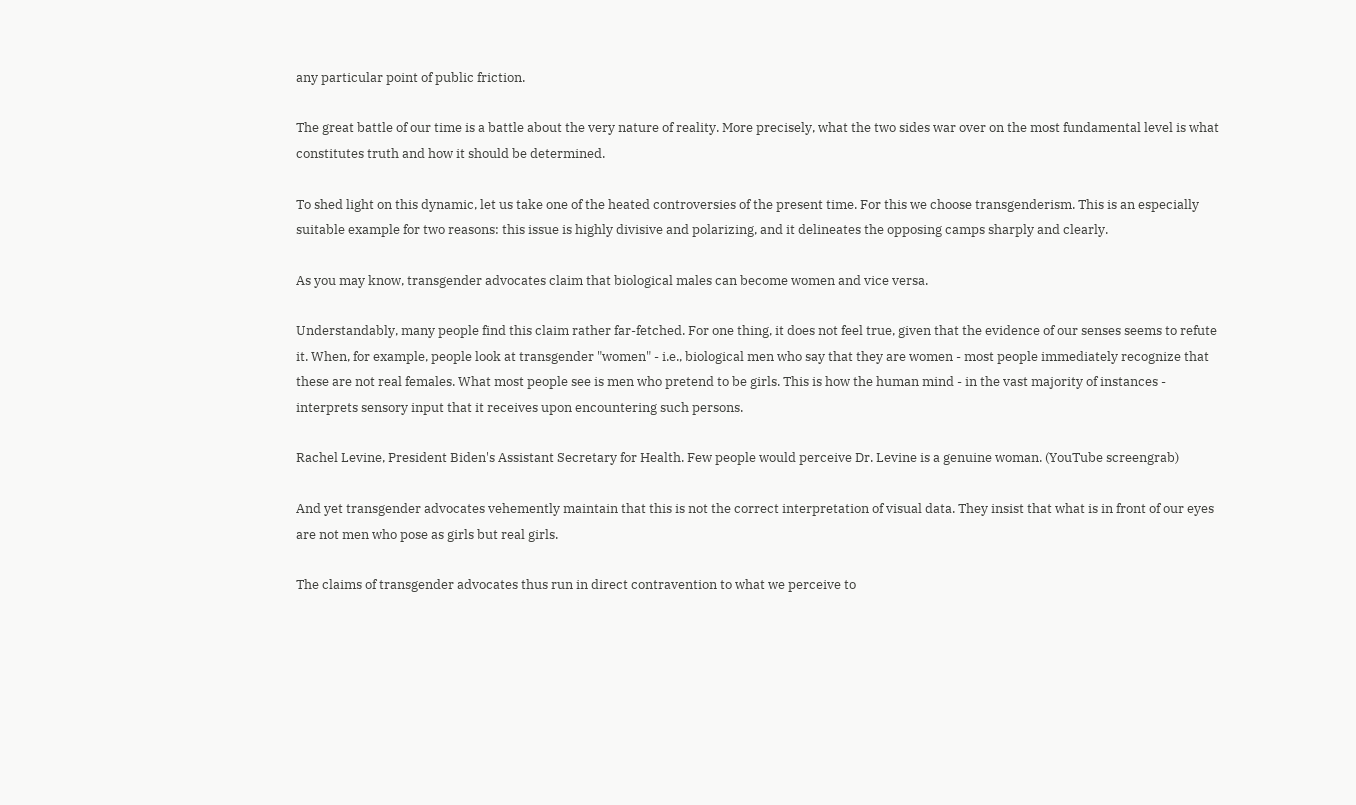any particular point of public friction.

The great battle of our time is a battle about the very nature of reality. More precisely, what the two sides war over on the most fundamental level is what constitutes truth and how it should be determined.

To shed light on this dynamic, let us take one of the heated controversies of the present time. For this we choose transgenderism. This is an especially suitable example for two reasons: this issue is highly divisive and polarizing, and it delineates the opposing camps sharply and clearly.

As you may know, transgender advocates claim that biological males can become women and vice versa.

Understandably, many people find this claim rather far-fetched. For one thing, it does not feel true, given that the evidence of our senses seems to refute it. When, for example, people look at transgender "women" - i.e., biological men who say that they are women - most people immediately recognize that these are not real females. What most people see is men who pretend to be girls. This is how the human mind - in the vast majority of instances - interprets sensory input that it receives upon encountering such persons.

Rachel Levine, President Biden's Assistant Secretary for Health. Few people would perceive Dr. Levine is a genuine woman. (YouTube screengrab)

And yet transgender advocates vehemently maintain that this is not the correct interpretation of visual data. They insist that what is in front of our eyes are not men who pose as girls but real girls.

The claims of transgender advocates thus run in direct contravention to what we perceive to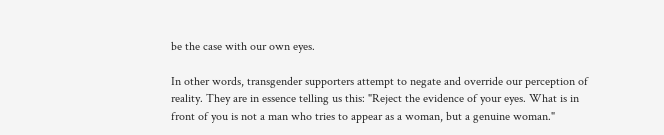be the case with our own eyes.

In other words, transgender supporters attempt to negate and override our perception of reality. They are in essence telling us this: "Reject the evidence of your eyes. What is in front of you is not a man who tries to appear as a woman, but a genuine woman."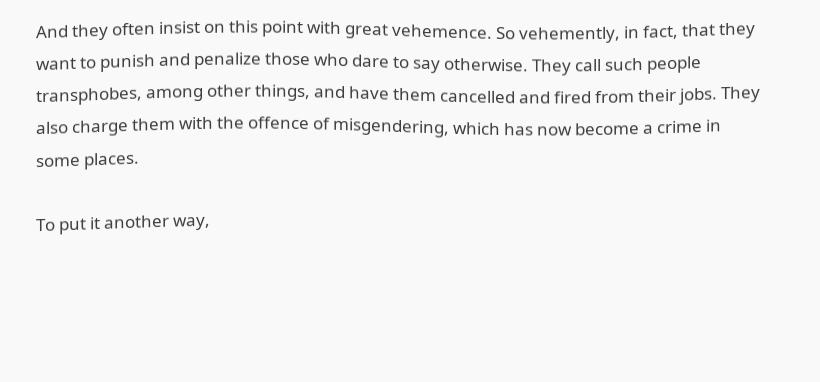And they often insist on this point with great vehemence. So vehemently, in fact, that they want to punish and penalize those who dare to say otherwise. They call such people transphobes, among other things, and have them cancelled and fired from their jobs. They also charge them with the offence of misgendering, which has now become a crime in some places.

To put it another way,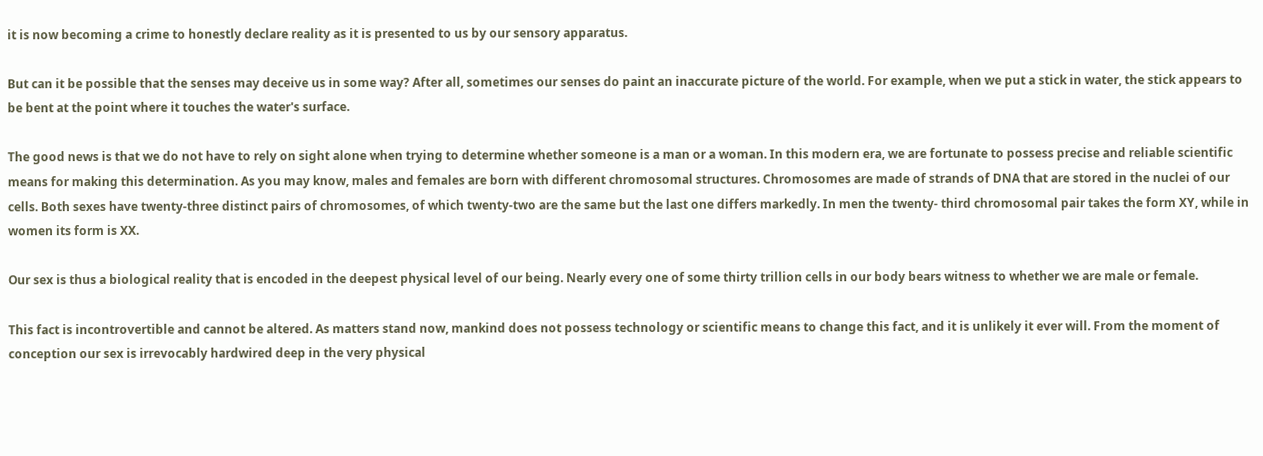it is now becoming a crime to honestly declare reality as it is presented to us by our sensory apparatus.

But can it be possible that the senses may deceive us in some way? After all, sometimes our senses do paint an inaccurate picture of the world. For example, when we put a stick in water, the stick appears to be bent at the point where it touches the water's surface.

The good news is that we do not have to rely on sight alone when trying to determine whether someone is a man or a woman. In this modern era, we are fortunate to possess precise and reliable scientific means for making this determination. As you may know, males and females are born with different chromosomal structures. Chromosomes are made of strands of DNA that are stored in the nuclei of our cells. Both sexes have twenty-three distinct pairs of chromosomes, of which twenty-two are the same but the last one differs markedly. In men the twenty- third chromosomal pair takes the form XY, while in women its form is XX.

Our sex is thus a biological reality that is encoded in the deepest physical level of our being. Nearly every one of some thirty trillion cells in our body bears witness to whether we are male or female.

This fact is incontrovertible and cannot be altered. As matters stand now, mankind does not possess technology or scientific means to change this fact, and it is unlikely it ever will. From the moment of conception our sex is irrevocably hardwired deep in the very physical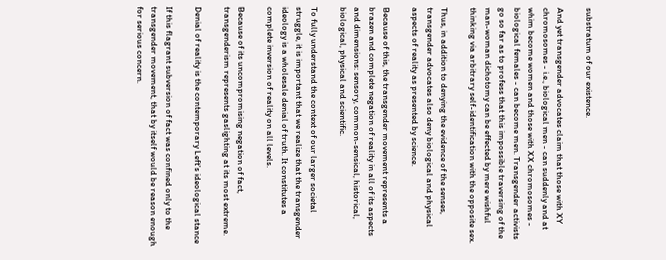substratum of our existence.

And yet transgender advocates claim that those with XY chromosomes - i.e., biological men - can suddenly and at whim become women and those with XX chromosomes - biological females - can become men. Transgender activists go so far as to profess that this impossible traversing of the man-woman dichotomy can be effected by mere wishful thinking via arbitrary self-identification with the opposite sex.

Thus, in addition to denying the evidence of the senses, transgender advocates also deny biological and physical aspects of reality as presented by science.

Because of this, the transgender movement represents a brazen and complete negation of reality in all of its aspects and dimensions: sensory, common-sensical, historical, biological, physical and scientific.

To fully understand the context of our larger societal struggle, it is important that we realize that the transgender ideology is a wholesale denial of truth. It constitutes a complete inversion of reality on all levels.

Because of its uncompromising negation of fact, transgenderism represents gaslighting at its most extreme.

Denial of reality is the contemporary Left's ideological stance

If this flagrant subversion of fact was confined only to the transgender movement, that by itself would be reason enough for serious concern.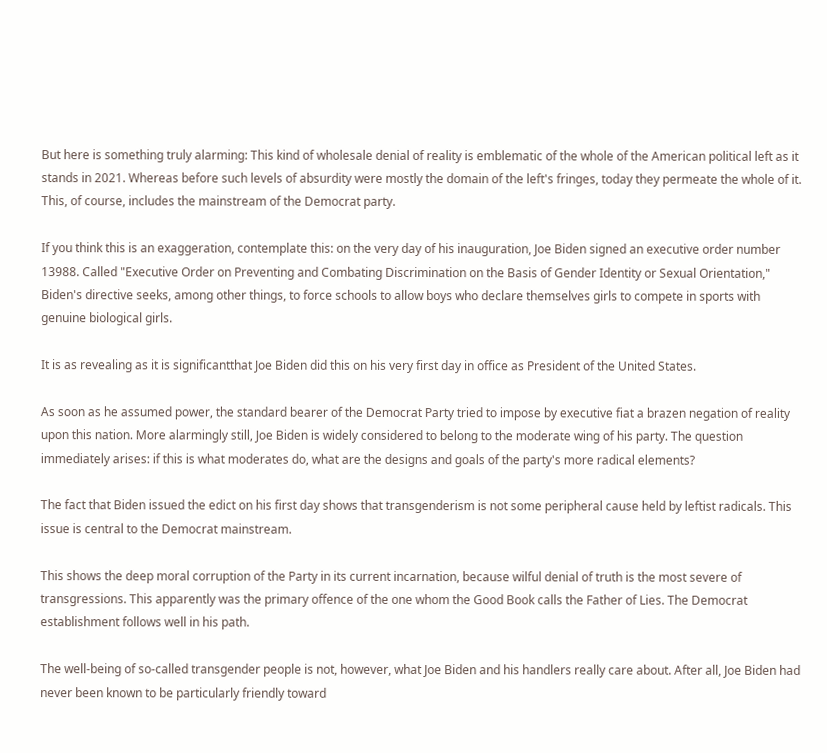But here is something truly alarming: This kind of wholesale denial of reality is emblematic of the whole of the American political left as it stands in 2021. Whereas before such levels of absurdity were mostly the domain of the left's fringes, today they permeate the whole of it. This, of course, includes the mainstream of the Democrat party.

If you think this is an exaggeration, contemplate this: on the very day of his inauguration, Joe Biden signed an executive order number 13988. Called "Executive Order on Preventing and Combating Discrimination on the Basis of Gender Identity or Sexual Orientation," Biden's directive seeks, among other things, to force schools to allow boys who declare themselves girls to compete in sports with genuine biological girls.

It is as revealing as it is significantthat Joe Biden did this on his very first day in office as President of the United States.

As soon as he assumed power, the standard bearer of the Democrat Party tried to impose by executive fiat a brazen negation of reality upon this nation. More alarmingly still, Joe Biden is widely considered to belong to the moderate wing of his party. The question immediately arises: if this is what moderates do, what are the designs and goals of the party's more radical elements?

The fact that Biden issued the edict on his first day shows that transgenderism is not some peripheral cause held by leftist radicals. This issue is central to the Democrat mainstream.

This shows the deep moral corruption of the Party in its current incarnation, because wilful denial of truth is the most severe of transgressions. This apparently was the primary offence of the one whom the Good Book calls the Father of Lies. The Democrat establishment follows well in his path.

The well-being of so-called transgender people is not, however, what Joe Biden and his handlers really care about. After all, Joe Biden had never been known to be particularly friendly toward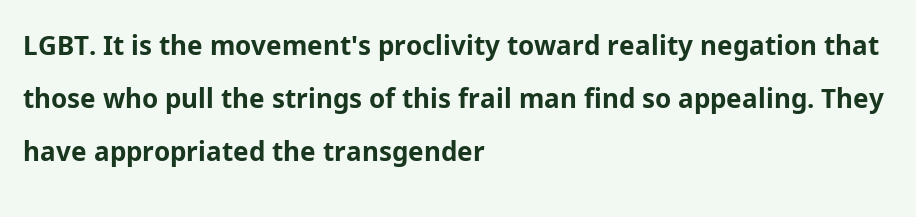LGBT. It is the movement's proclivity toward reality negation that those who pull the strings of this frail man find so appealing. They have appropriated the transgender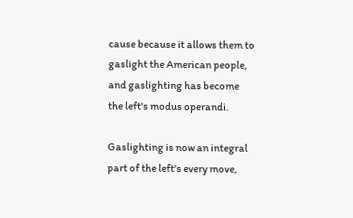cause because it allows them to gaslight the American people, and gaslighting has become the left's modus operandi.

Gaslighting is now an integral part of the left's every move,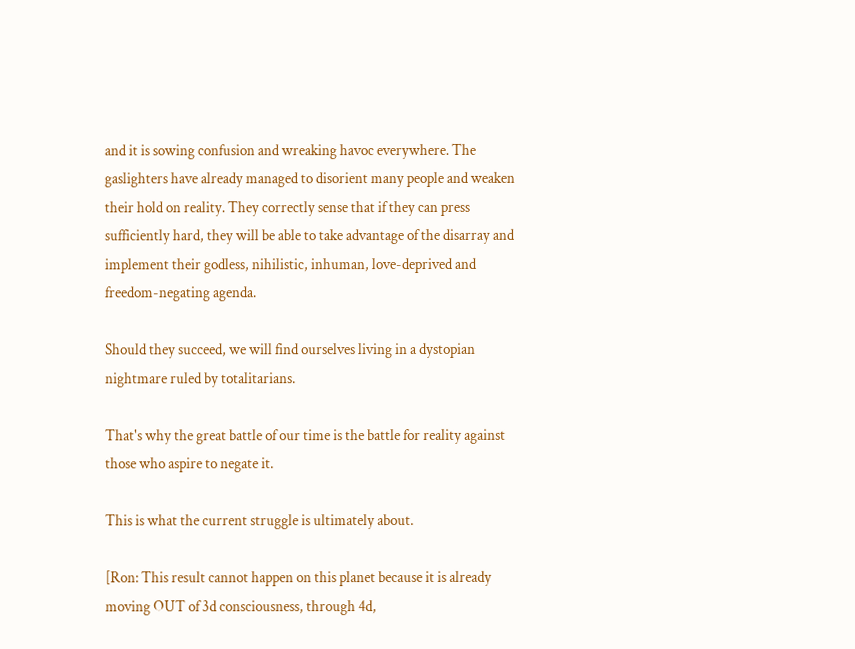and it is sowing confusion and wreaking havoc everywhere. The gaslighters have already managed to disorient many people and weaken their hold on reality. They correctly sense that if they can press sufficiently hard, they will be able to take advantage of the disarray and implement their godless, nihilistic, inhuman, love-deprived and freedom-negating agenda.

Should they succeed, we will find ourselves living in a dystopian nightmare ruled by totalitarians.

That's why the great battle of our time is the battle for reality against those who aspire to negate it.

This is what the current struggle is ultimately about.

[Ron: This result cannot happen on this planet because it is already moving OUT of 3d consciousness, through 4d,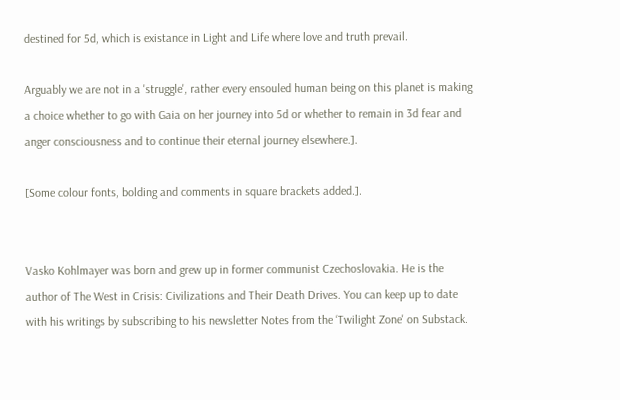destined for 5d, which is existance in Light and Life where love and truth prevail.

Arguably we are not in a 'struggle', rather every ensouled human being on this planet is making a choice whether to go with Gaia on her journey into 5d or whether to remain in 3d fear and anger consciousness and to continue their eternal journey elsewhere.].

[Some colour fonts, bolding and comments in square brackets added.].


Vasko Kohlmayer was born and grew up in former communist Czechoslovakia. He is the author of The West in Crisis: Civilizations and Their Death Drives. You can keep up to date with his writings by subscribing to his newsletter Notes from the ‘Twilight Zone' on Substack.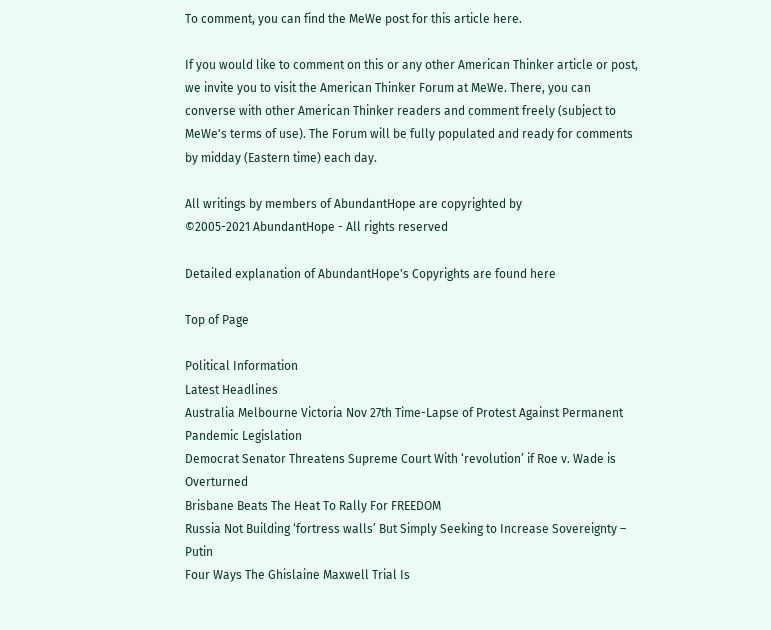To comment, you can find the MeWe post for this article here.

If you would like to comment on this or any other American Thinker article or post, we invite you to visit the American Thinker Forum at MeWe. There, you can converse with other American Thinker readers and comment freely (subject to MeWe's terms of use). The Forum will be fully populated and ready for comments by midday (Eastern time) each day.

All writings by members of AbundantHope are copyrighted by
©2005-2021 AbundantHope - All rights reserved

Detailed explanation of AbundantHope's Copyrights are found here

Top of Page

Political Information
Latest Headlines
Australia Melbourne Victoria Nov 27th Time-Lapse of Protest Against Permanent Pandemic Legislation
Democrat Senator Threatens Supreme Court With ‘revolution’ if Roe v. Wade is Overturned
Brisbane Beats The Heat To Rally For FREEDOM
Russia Not Building ‘fortress walls’ But Simply Seeking to Increase Sovereignty – Putin
Four Ways The Ghislaine Maxwell Trial Is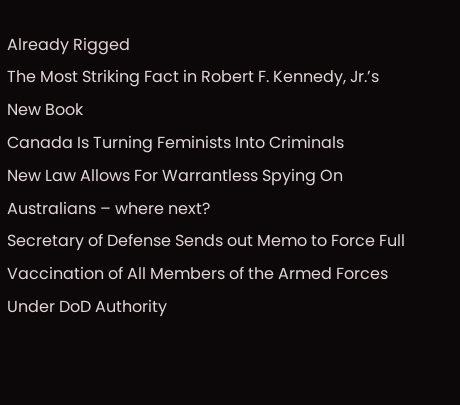Already Rigged
The Most Striking Fact in Robert F. Kennedy, Jr.’s New Book
Canada Is Turning Feminists Into Criminals
New Law Allows For Warrantless Spying On Australians – where next?
Secretary of Defense Sends out Memo to Force Full Vaccination of All Members of the Armed Forces Under DoD Authority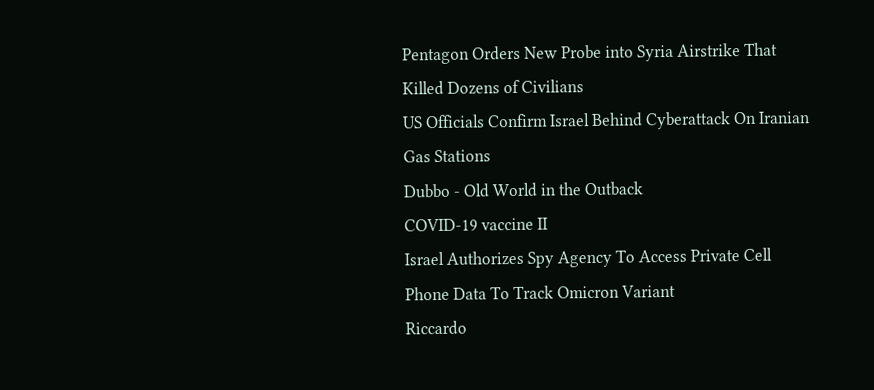Pentagon Orders New Probe into Syria Airstrike That Killed Dozens of Civilians
US Officials Confirm Israel Behind Cyberattack On Iranian Gas Stations
Dubbo - Old World in the Outback
COVID-19 vaccine II
Israel Authorizes Spy Agency To Access Private Cell Phone Data To Track Omicron Variant
Riccardo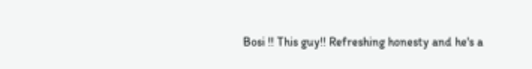Bosi !! This guy!! Refreshing honesty and he's a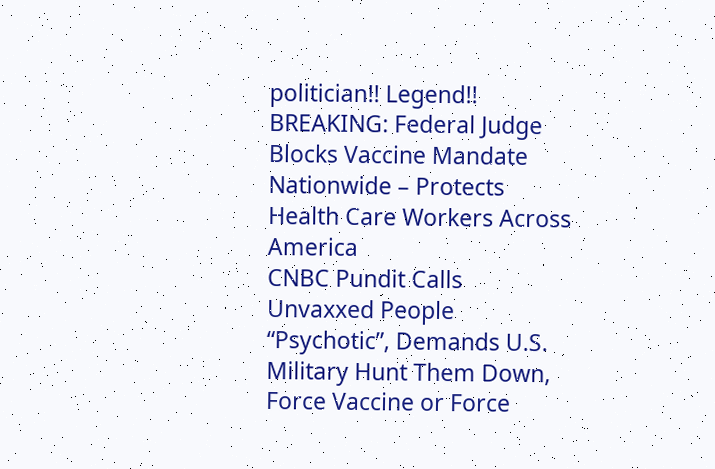politician!! Legend!!
BREAKING: Federal Judge Blocks Vaccine Mandate Nationwide – Protects Health Care Workers Across America
CNBC Pundit Calls Unvaxxed People “Psychotic”, Demands U.S. Military Hunt Them Down, Force Vaccine or Force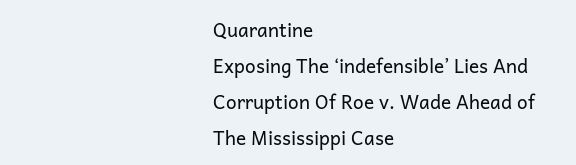Quarantine
Exposing The ‘indefensible’ Lies And Corruption Of Roe v. Wade Ahead of The Mississippi Case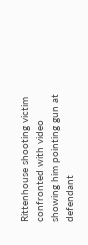Rittenhouse shooting victim confronted with video showing him pointing gun at defendant